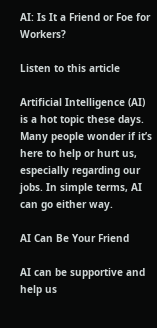AI: Is It a Friend or Foe for Workers?

Listen to this article

Artificial Intelligence (AI) is a hot topic these days. Many people wonder if it’s here to help or hurt us, especially regarding our jobs. In simple terms, AI can go either way.

AI Can Be Your Friend

AI can be supportive and help us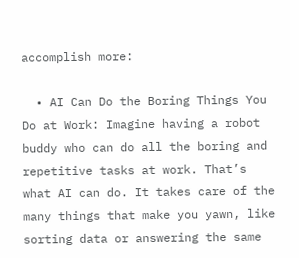accomplish more:

  • AI Can Do the Boring Things You Do at Work: Imagine having a robot buddy who can do all the boring and repetitive tasks at work. That’s what AI can do. It takes care of the many things that make you yawn, like sorting data or answering the same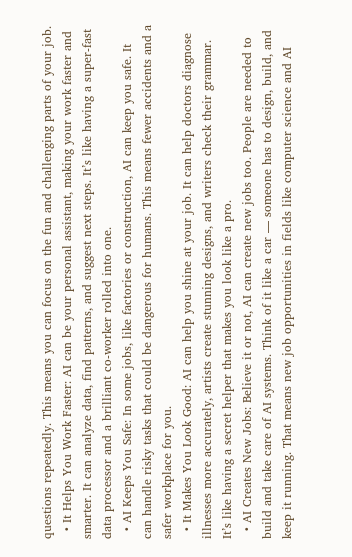questions repeatedly. This means you can focus on the fun and challenging parts of your job.
  • It Helps You Work Faster: AI can be your personal assistant, making your work faster and smarter. It can analyze data, find patterns, and suggest next steps. It’s like having a super-fast data processor and a brilliant co-worker rolled into one.
  • AI Keeps You Safe: In some jobs, like factories or construction, AI can keep you safe. It can handle risky tasks that could be dangerous for humans. This means fewer accidents and a safer workplace for you.
  • It Makes You Look Good: AI can help you shine at your job. It can help doctors diagnose illnesses more accurately, artists create stunning designs, and writers check their grammar. It’s like having a secret helper that makes you look like a pro.
  • AI Creates New Jobs: Believe it or not, AI can create new jobs too. People are needed to build and take care of AI systems. Think of it like a car — someone has to design, build, and keep it running. That means new job opportunities in fields like computer science and AI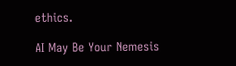ethics.

AI May Be Your Nemesis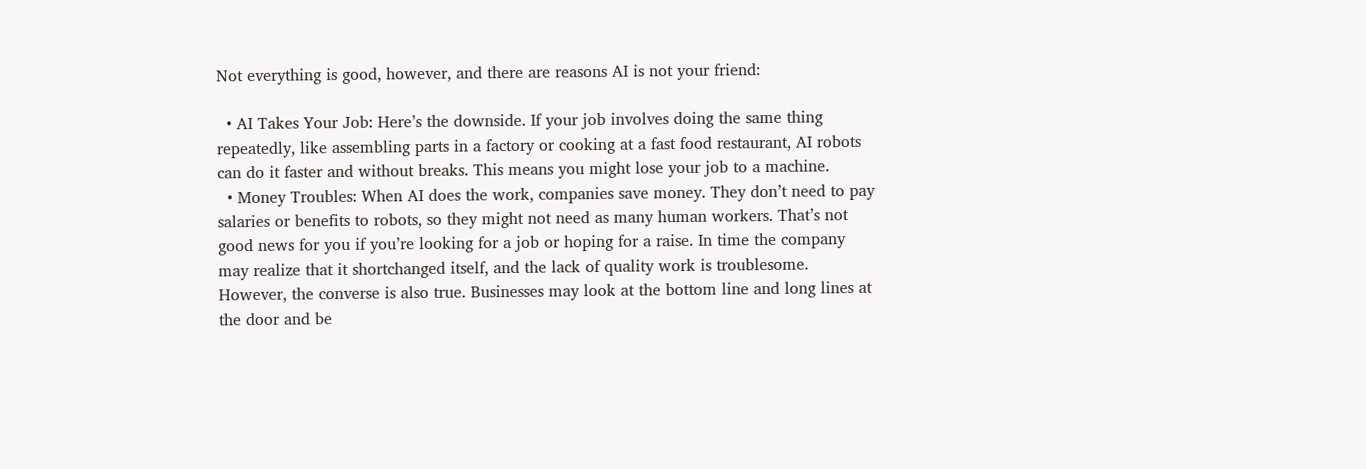Not everything is good, however, and there are reasons AI is not your friend:

  • AI Takes Your Job: Here’s the downside. If your job involves doing the same thing repeatedly, like assembling parts in a factory or cooking at a fast food restaurant, AI robots can do it faster and without breaks. This means you might lose your job to a machine.
  • Money Troubles: When AI does the work, companies save money. They don’t need to pay salaries or benefits to robots, so they might not need as many human workers. That’s not good news for you if you’re looking for a job or hoping for a raise. In time the company may realize that it shortchanged itself, and the lack of quality work is troublesome. However, the converse is also true. Businesses may look at the bottom line and long lines at the door and be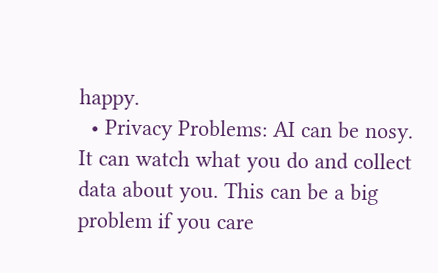happy.
  • Privacy Problems: AI can be nosy. It can watch what you do and collect data about you. This can be a big problem if you care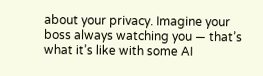about your privacy. Imagine your boss always watching you — that’s what it’s like with some AI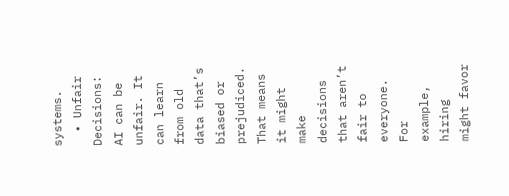systems.
  • Unfair Decisions: AI can be unfair. It can learn from old data that’s biased or prejudiced. That means it might make decisions that aren’t fair to everyone. For example, hiring might favor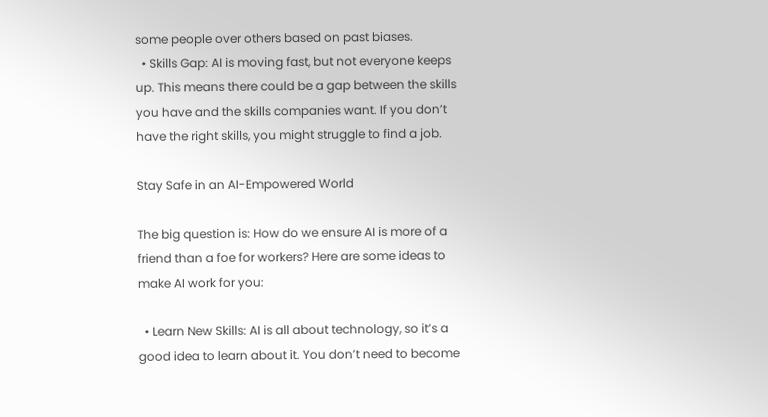some people over others based on past biases.
  • Skills Gap: AI is moving fast, but not everyone keeps up. This means there could be a gap between the skills you have and the skills companies want. If you don’t have the right skills, you might struggle to find a job.

Stay Safe in an AI-Empowered World

The big question is: How do we ensure AI is more of a friend than a foe for workers? Here are some ideas to make AI work for you:

  • Learn New Skills: AI is all about technology, so it’s a good idea to learn about it. You don’t need to become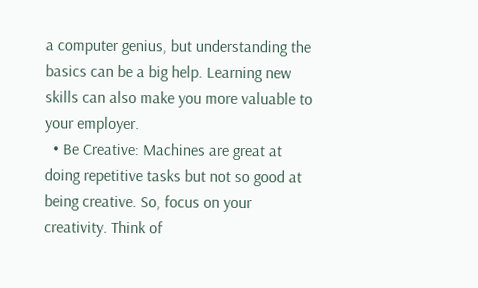a computer genius, but understanding the basics can be a big help. Learning new skills can also make you more valuable to your employer.
  • Be Creative: Machines are great at doing repetitive tasks but not so good at being creative. So, focus on your creativity. Think of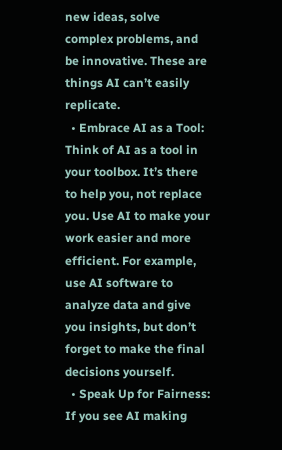new ideas, solve complex problems, and be innovative. These are things AI can’t easily replicate.
  • Embrace AI as a Tool: Think of AI as a tool in your toolbox. It’s there to help you, not replace you. Use AI to make your work easier and more efficient. For example, use AI software to analyze data and give you insights, but don’t forget to make the final decisions yourself.
  • Speak Up for Fairness: If you see AI making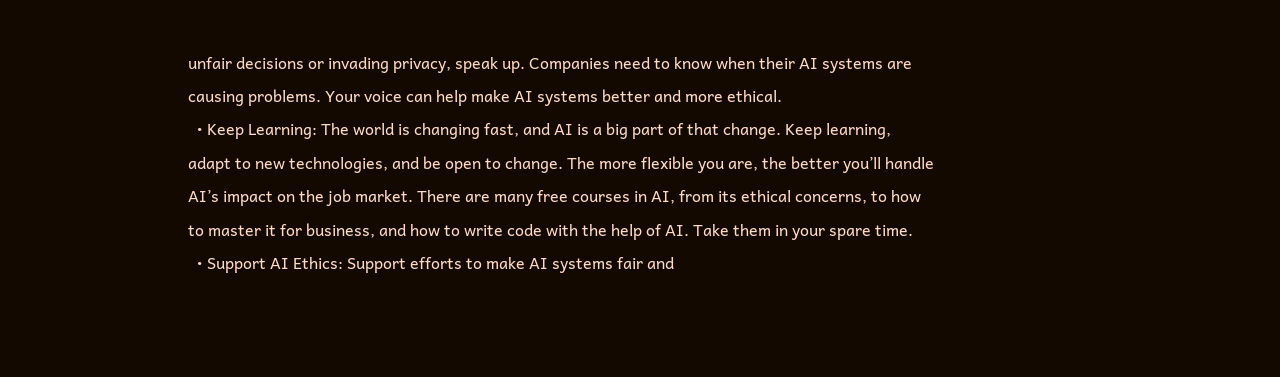unfair decisions or invading privacy, speak up. Companies need to know when their AI systems are causing problems. Your voice can help make AI systems better and more ethical.
  • Keep Learning: The world is changing fast, and AI is a big part of that change. Keep learning, adapt to new technologies, and be open to change. The more flexible you are, the better you’ll handle AI’s impact on the job market. There are many free courses in AI, from its ethical concerns, to how to master it for business, and how to write code with the help of AI. Take them in your spare time.
  • Support AI Ethics: Support efforts to make AI systems fair and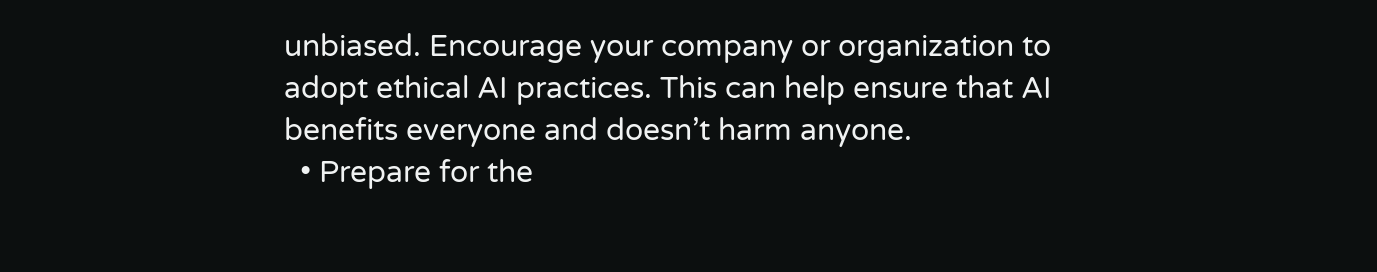unbiased. Encourage your company or organization to adopt ethical AI practices. This can help ensure that AI benefits everyone and doesn’t harm anyone.
  • Prepare for the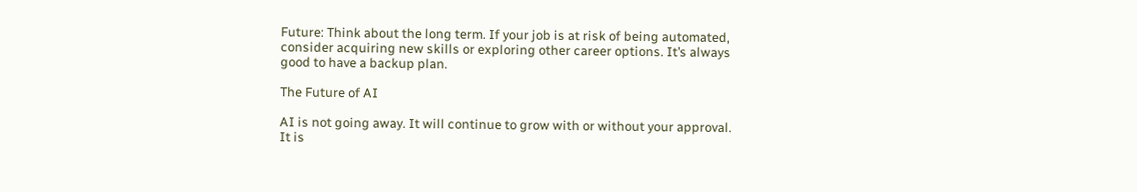Future: Think about the long term. If your job is at risk of being automated, consider acquiring new skills or exploring other career options. It’s always good to have a backup plan.

The Future of AI

AI is not going away. It will continue to grow with or without your approval. It is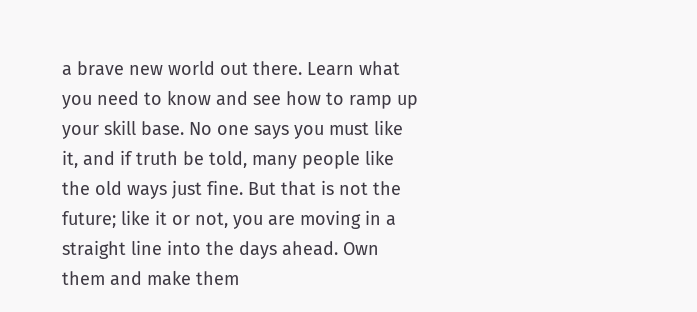a brave new world out there. Learn what you need to know and see how to ramp up your skill base. No one says you must like it, and if truth be told, many people like the old ways just fine. But that is not the future; like it or not, you are moving in a straight line into the days ahead. Own them and make them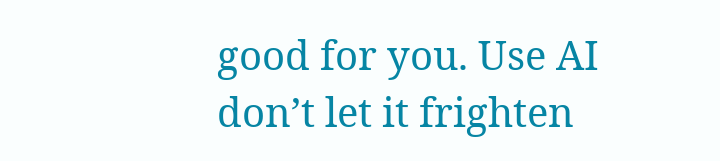good for you. Use AI don’t let it frighten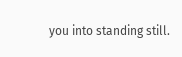you into standing still.